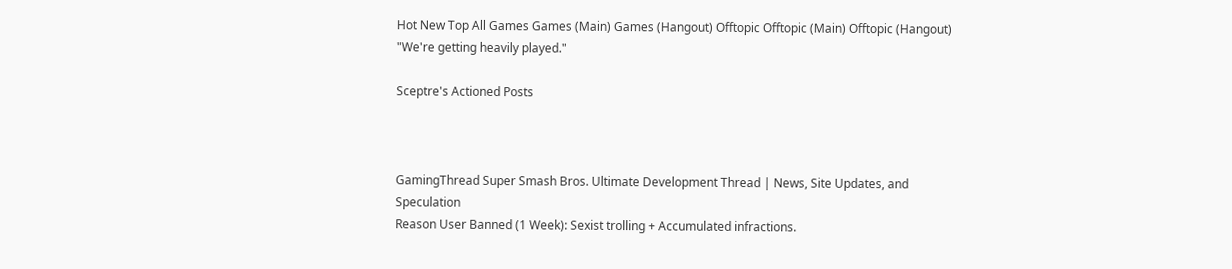Hot New Top All Games Games (Main) Games (Hangout) Offtopic Offtopic (Main) Offtopic (Hangout)
"We're getting heavily played."

Sceptre's Actioned Posts



GamingThread Super Smash Bros. Ultimate Development Thread | News, Site Updates, and Speculation
Reason User Banned (1 Week): Sexist trolling + Accumulated infractions.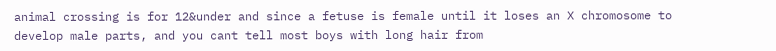animal crossing is for 12&under and since a fetuse is female until it loses an X chromosome to develop male parts, and you cant tell most boys with long hair from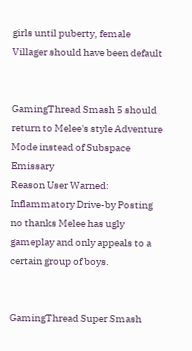girls until puberty, female Villager should have been default


GamingThread Smash 5 should return to Melee's style Adventure Mode instead of Subspace Emissary
Reason User Warned: Inflammatory Drive-by Posting
no thanks Melee has ugly gameplay and only appeals to a certain group of boys.


GamingThread Super Smash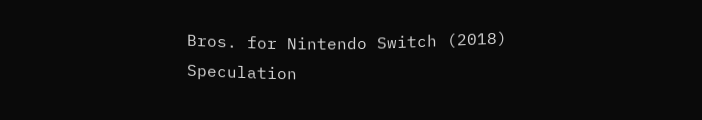Bros. for Nintendo Switch (2018) Speculation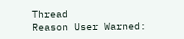Thread
Reason User Warned: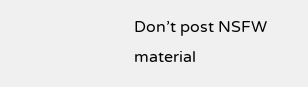Don’t post NSFW material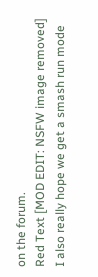on the forum.
Red Text [MOD EDIT: NSFW image removed]
I also really hope we get a smash run mode